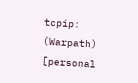tcpip: (Warpath)
[personal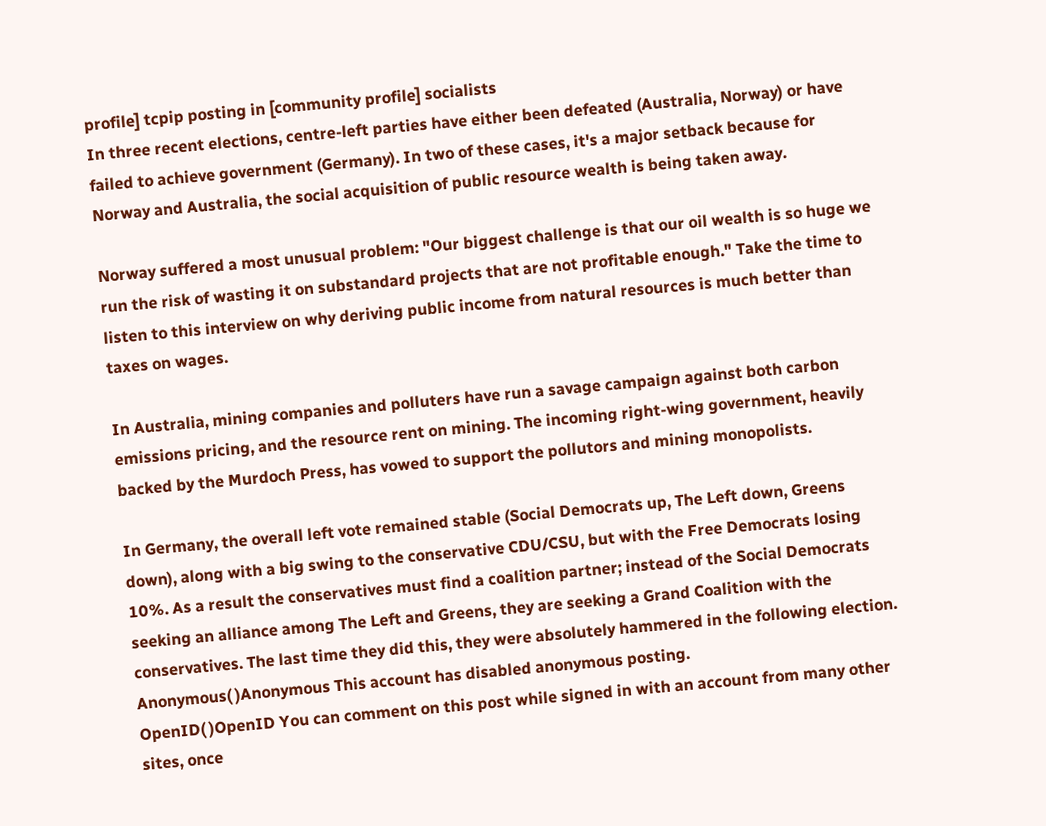profile] tcpip posting in [community profile] socialists
In three recent elections, centre-left parties have either been defeated (Australia, Norway) or have failed to achieve government (Germany). In two of these cases, it's a major setback because for Norway and Australia, the social acquisition of public resource wealth is being taken away.

Norway suffered a most unusual problem: "Our biggest challenge is that our oil wealth is so huge we run the risk of wasting it on substandard projects that are not profitable enough." Take the time to listen to this interview on why deriving public income from natural resources is much better than taxes on wages.

In Australia, mining companies and polluters have run a savage campaign against both carbon emissions pricing, and the resource rent on mining. The incoming right-wing government, heavily backed by the Murdoch Press, has vowed to support the pollutors and mining monopolists.

In Germany, the overall left vote remained stable (Social Democrats up, The Left down, Greens down), along with a big swing to the conservative CDU/CSU, but with the Free Democrats losing 10%. As a result the conservatives must find a coalition partner; instead of the Social Democrats seeking an alliance among The Left and Greens, they are seeking a Grand Coalition with the conservatives. The last time they did this, they were absolutely hammered in the following election.
Anonymous( )Anonymous This account has disabled anonymous posting.
OpenID( )OpenID You can comment on this post while signed in with an account from many other sites, once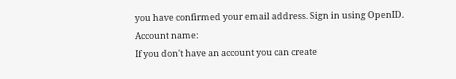you have confirmed your email address. Sign in using OpenID.
Account name:
If you don't have an account you can create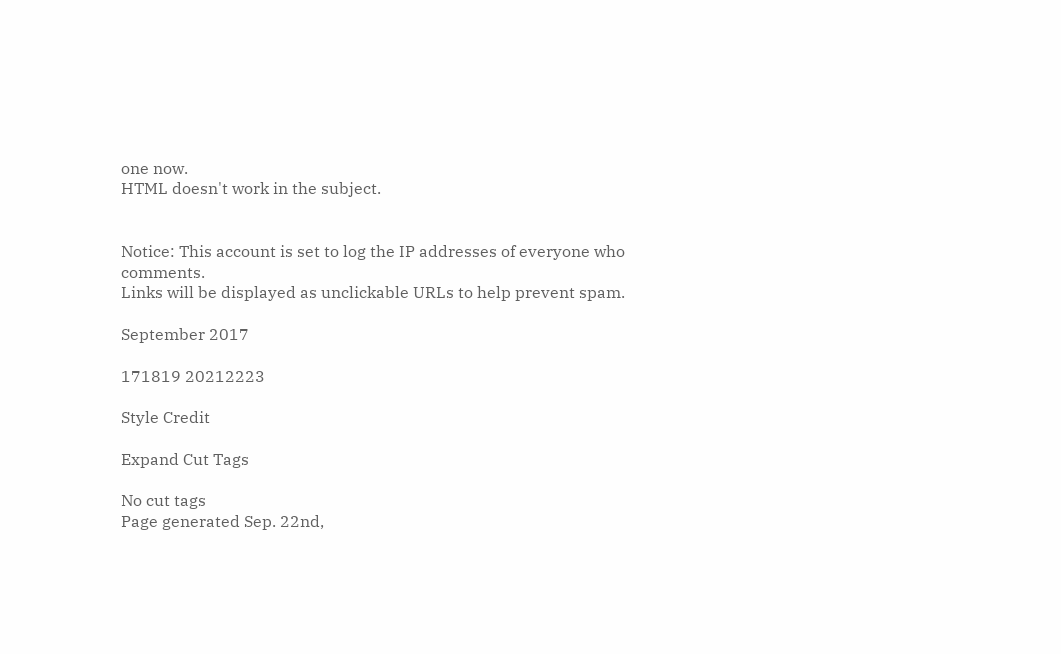one now.
HTML doesn't work in the subject.


Notice: This account is set to log the IP addresses of everyone who comments.
Links will be displayed as unclickable URLs to help prevent spam.

September 2017

171819 20212223

Style Credit

Expand Cut Tags

No cut tags
Page generated Sep. 22nd,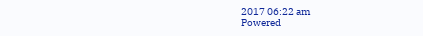2017 06:22 am
Powered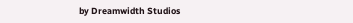by Dreamwidth Studios